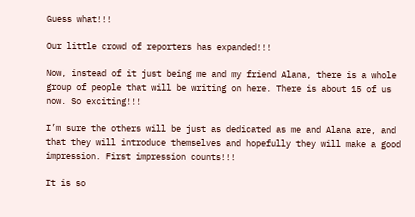Guess what!!!

Our little crowd of reporters has expanded!!!

Now, instead of it just being me and my friend Alana, there is a whole group of people that will be writing on here. There is about 15 of us now. So exciting!!!

I’m sure the others will be just as dedicated as me and Alana are, and that they will introduce themselves and hopefully they will make a good impression. First impression counts!!!

It is so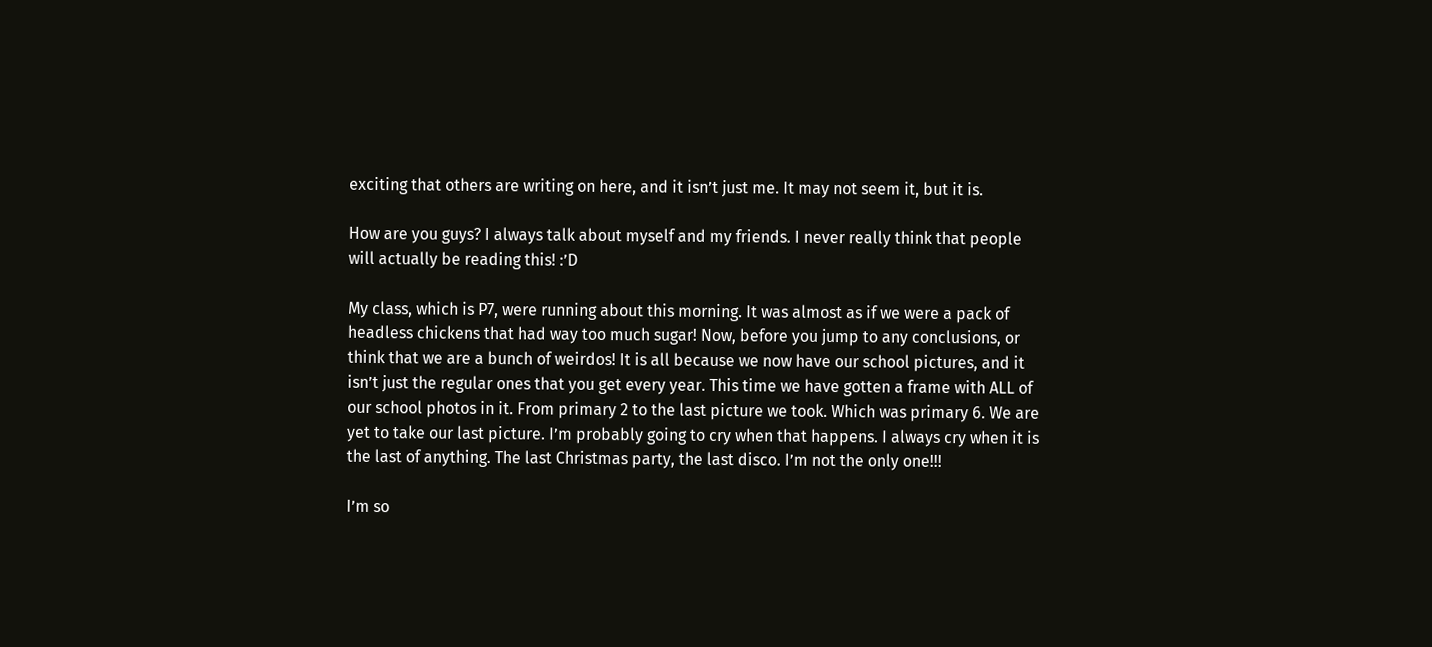exciting that others are writing on here, and it isn’t just me. It may not seem it, but it is.

How are you guys? I always talk about myself and my friends. I never really think that people will actually be reading this! :’D

My class, which is P7, were running about this morning. It was almost as if we were a pack of headless chickens that had way too much sugar! Now, before you jump to any conclusions, or think that we are a bunch of weirdos! It is all because we now have our school pictures, and it isn’t just the regular ones that you get every year. This time we have gotten a frame with ALL of our school photos in it. From primary 2 to the last picture we took. Which was primary 6. We are yet to take our last picture. I’m probably going to cry when that happens. I always cry when it is the last of anything. The last Christmas party, the last disco. I’m not the only one!!!

I’m so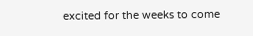excited for the weeks to come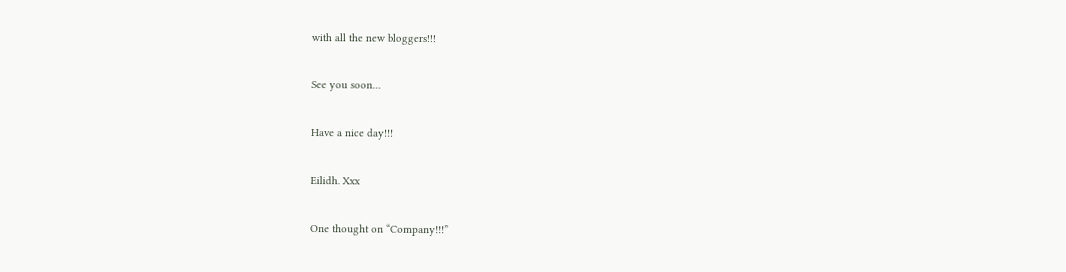with all the new bloggers!!!

See you soon…

Have a nice day!!!

Eilidh. Xxx

One thought on “Company!!!”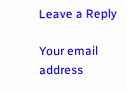Leave a Reply

Your email address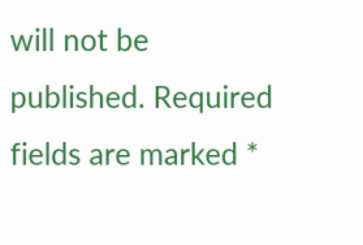will not be published. Required fields are marked *